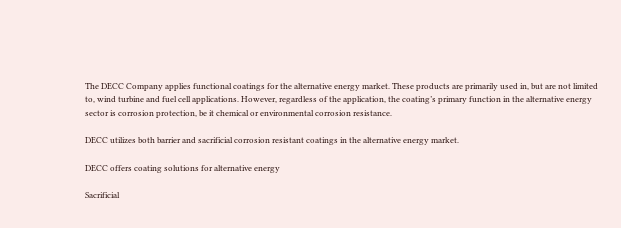The DECC Company applies functional coatings for the alternative energy market. These products are primarily used in, but are not limited to, wind turbine and fuel cell applications. However, regardless of the application, the coating’s primary function in the alternative energy sector is corrosion protection, be it chemical or environmental corrosion resistance.

DECC utilizes both barrier and sacrificial corrosion resistant coatings in the alternative energy market.

DECC offers coating solutions for alternative energy

Sacrificial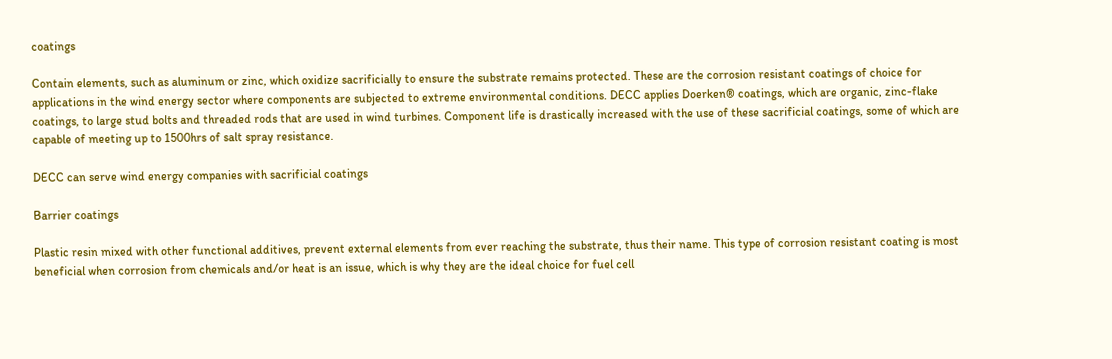coatings

Contain elements, such as aluminum or zinc, which oxidize sacrificially to ensure the substrate remains protected. These are the corrosion resistant coatings of choice for applications in the wind energy sector where components are subjected to extreme environmental conditions. DECC applies Doerken® coatings, which are organic, zinc-flake coatings, to large stud bolts and threaded rods that are used in wind turbines. Component life is drastically increased with the use of these sacrificial coatings, some of which are capable of meeting up to 1500hrs of salt spray resistance.

DECC can serve wind energy companies with sacrificial coatings

Barrier coatings

Plastic resin mixed with other functional additives, prevent external elements from ever reaching the substrate, thus their name. This type of corrosion resistant coating is most beneficial when corrosion from chemicals and/or heat is an issue, which is why they are the ideal choice for fuel cell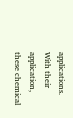applications. With their application, these chemical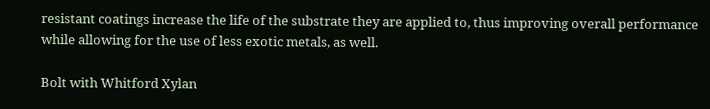resistant coatings increase the life of the substrate they are applied to, thus improving overall performance while allowing for the use of less exotic metals, as well.

Bolt with Whitford Xylan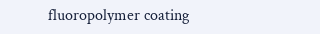fluoropolymer coating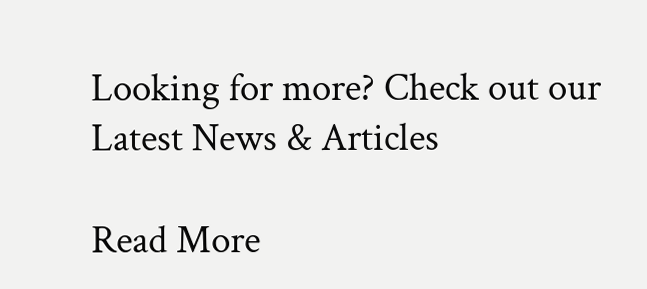Looking for more? Check out our Latest News & Articles

Read More